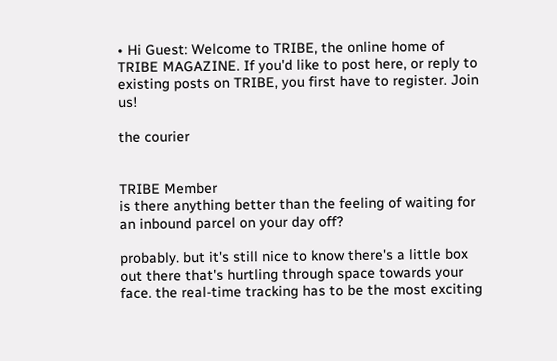• Hi Guest: Welcome to TRIBE, the online home of TRIBE MAGAZINE. If you'd like to post here, or reply to existing posts on TRIBE, you first have to register. Join us!

the courier


TRIBE Member
is there anything better than the feeling of waiting for an inbound parcel on your day off?

probably. but it's still nice to know there's a little box out there that's hurtling through space towards your face. the real-time tracking has to be the most exciting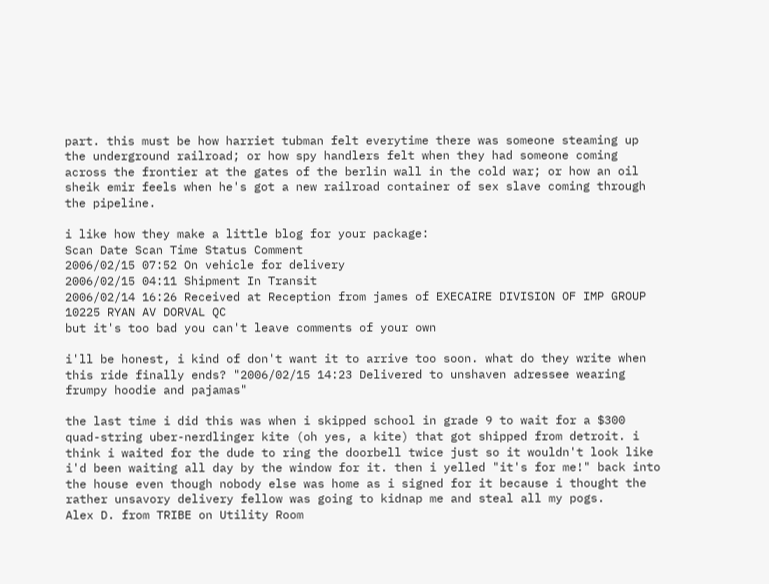part. this must be how harriet tubman felt everytime there was someone steaming up the underground railroad; or how spy handlers felt when they had someone coming across the frontier at the gates of the berlin wall in the cold war; or how an oil sheik emir feels when he's got a new railroad container of sex slave coming through the pipeline.

i like how they make a little blog for your package:
Scan Date Scan Time Status Comment
2006/02/15 07:52 On vehicle for delivery
2006/02/15 04:11 Shipment In Transit
2006/02/14 16:26 Received at Reception from james of EXECAIRE DIVISION OF IMP GROUP 10225 RYAN AV DORVAL QC
but it's too bad you can't leave comments of your own

i'll be honest, i kind of don't want it to arrive too soon. what do they write when this ride finally ends? "2006/02/15 14:23 Delivered to unshaven adressee wearing frumpy hoodie and pajamas"

the last time i did this was when i skipped school in grade 9 to wait for a $300 quad-string uber-nerdlinger kite (oh yes, a kite) that got shipped from detroit. i think i waited for the dude to ring the doorbell twice just so it wouldn't look like i'd been waiting all day by the window for it. then i yelled "it's for me!" back into the house even though nobody else was home as i signed for it because i thought the rather unsavory delivery fellow was going to kidnap me and steal all my pogs.
Alex D. from TRIBE on Utility Room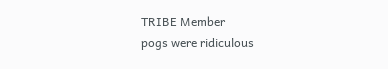TRIBE Member
pogs were ridiculous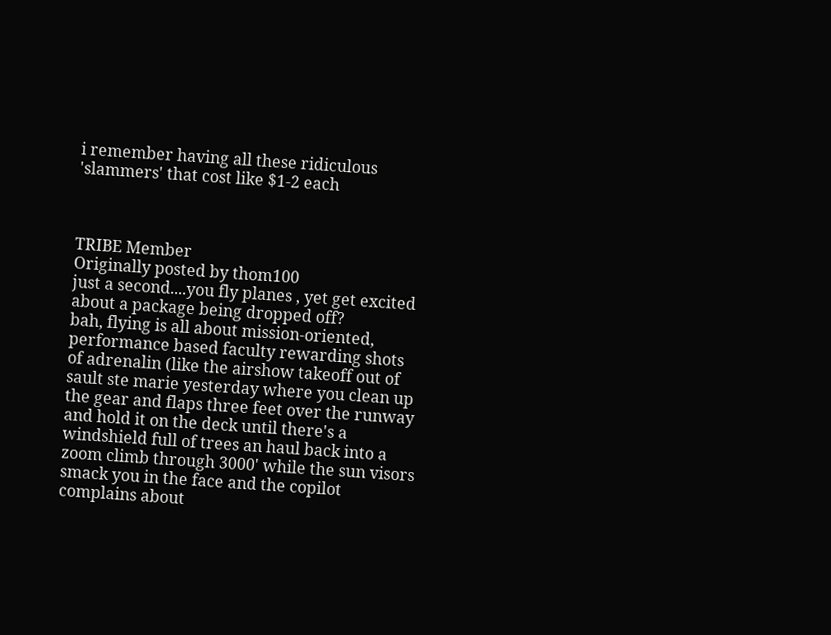i remember having all these ridiculous 'slammers' that cost like $1-2 each



TRIBE Member
Originally posted by thom100
just a second....you fly planes , yet get excited about a package being dropped off?
bah, flying is all about mission-oriented, performance based faculty rewarding shots of adrenalin (like the airshow takeoff out of sault ste marie yesterday where you clean up the gear and flaps three feet over the runway and hold it on the deck until there's a windshield full of trees an haul back into a zoom climb through 3000' while the sun visors smack you in the face and the copilot complains about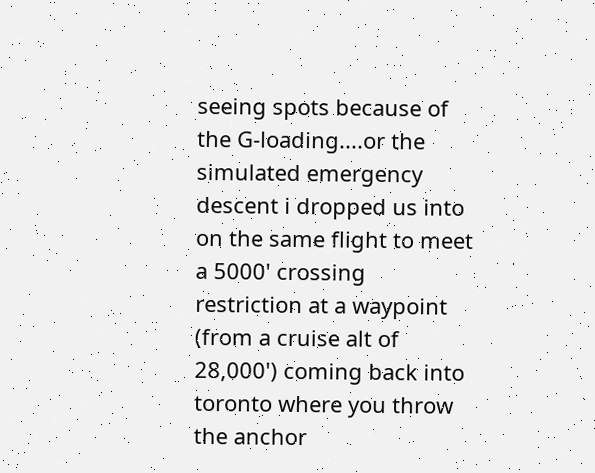seeing spots because of the G-loading....or the simulated emergency descent i dropped us into on the same flight to meet a 5000' crossing restriction at a waypoint (from a cruise alt of 28,000') coming back into toronto where you throw the anchor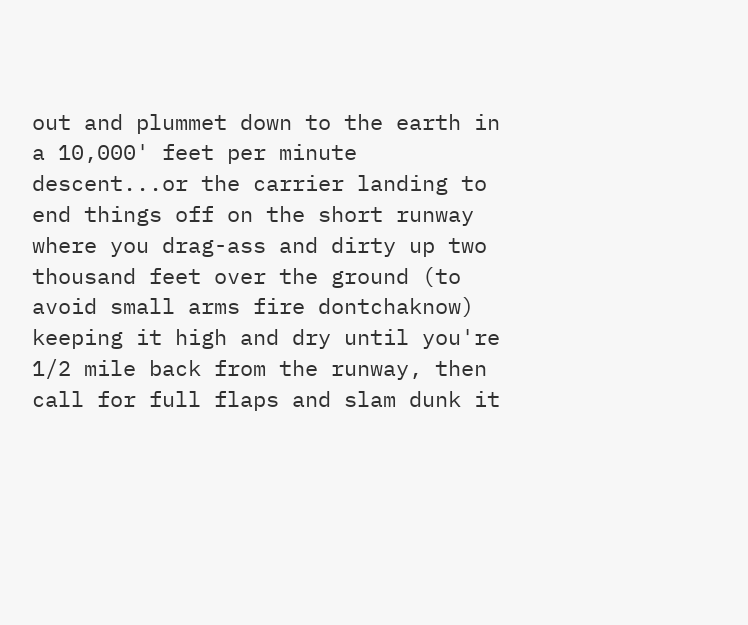out and plummet down to the earth in a 10,000' feet per minute descent...or the carrier landing to end things off on the short runway where you drag-ass and dirty up two thousand feet over the ground (to avoid small arms fire dontchaknow) keeping it high and dry until you're 1/2 mile back from the runway, then call for full flaps and slam dunk it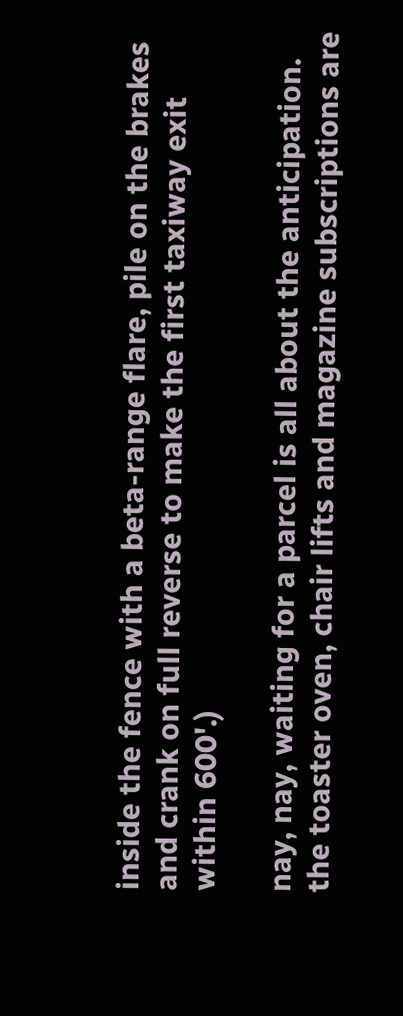inside the fence with a beta-range flare, pile on the brakes and crank on full reverse to make the first taxiway exit within 600'.)

nay, nay, waiting for a parcel is all about the anticipation. the toaster oven, chair lifts and magazine subscriptions are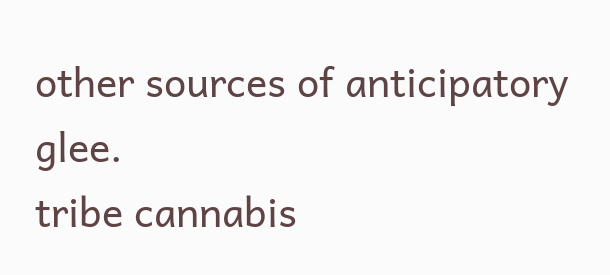other sources of anticipatory glee.
tribe cannabis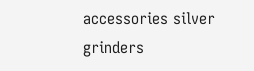accessories silver grinders